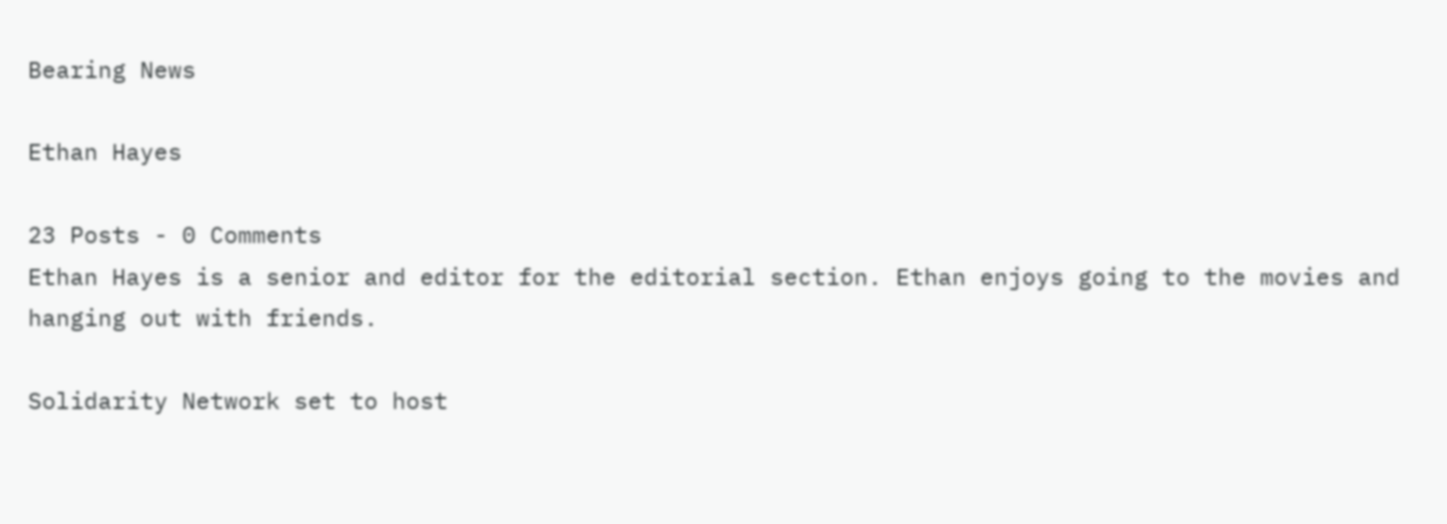Bearing News

Ethan Hayes

23 Posts - 0 Comments
Ethan Hayes is a senior and editor for the editorial section. Ethan enjoys going to the movies and hanging out with friends.

Solidarity Network set to host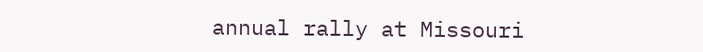annual rally at Missouri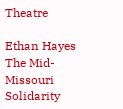Theatre

Ethan Hayes
The Mid-Missouri Solidarity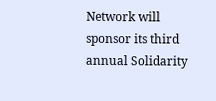Network will sponsor its third annual Solidarity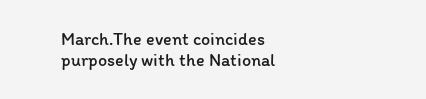March.The event coincides purposely with the National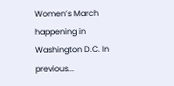Women’s March happening in Washington D.C. In previous...